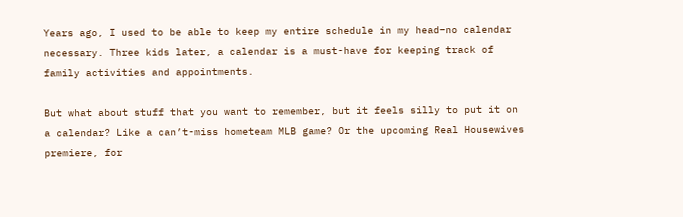Years ago, I used to be able to keep my entire schedule in my head–no calendar necessary. Three kids later, a calendar is a must-have for keeping track of family activities and appointments.

But what about stuff that you want to remember, but it feels silly to put it on a calendar? Like a can’t-miss hometeam MLB game? Or the upcoming Real Housewives premiere, for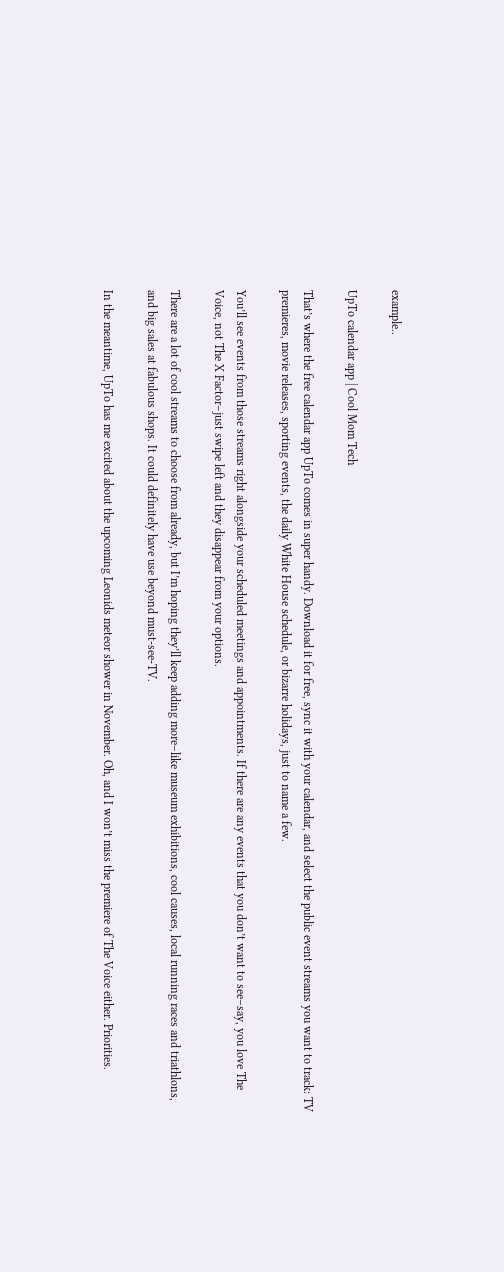example..

UpTo calendar app | Cool Mom Tech

That’s where the free calendar app UpTo comes in super handy. Download it for free, sync it with your calendar, and select the public event streams you want to track: TV premieres, movie releases, sporting events, the daily White House schedule, or bizarre holidays, just to name a few.

You’ll see events from those streams right alongside your scheduled meetings and appointments. If there are any events that you don’t want to see–say, you love The Voice, not The X Factor–just swipe left and they disappear from your options.

There are a lot of cool streams to choose from already, but I’m hoping they’ll keep adding more–like museum exhibitions, cool causes, local running races and triathlons, and big sales at fabulous shops. It could definitely have use beyond must-see-TV.

In the meantime, UpTo has me excited about the upcoming Leonids meteor shower in November. Oh, and I won’t miss the premiere of The Voice either. Priorities.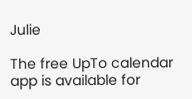Julie

The free UpTo calendar app is available for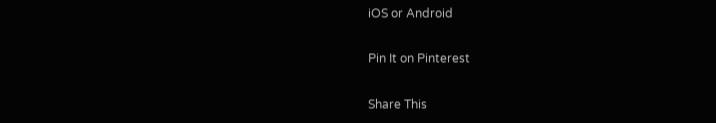iOS or Android

Pin It on Pinterest

Share This